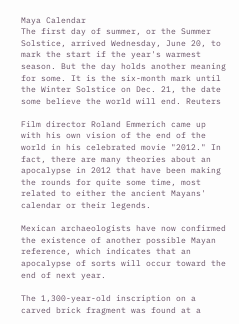Maya Calendar
The first day of summer, or the Summer Solstice, arrived Wednesday, June 20, to mark the start if the year's warmest season. But the day holds another meaning for some. It is the six-month mark until the Winter Solstice on Dec. 21, the date some believe the world will end. Reuters

Film director Roland Emmerich came up with his own vision of the end of the world in his celebrated movie "2012." In fact, there are many theories about an apocalypse in 2012 that have been making the rounds for quite some time, most related to either the ancient Mayans' calendar or their legends.

Mexican archaeologists have now confirmed the existence of another possible Mayan reference, which indicates that an apocalypse of sorts will occur toward the end of next year.

The 1,300-year-old inscription on a carved brick fragment was found at a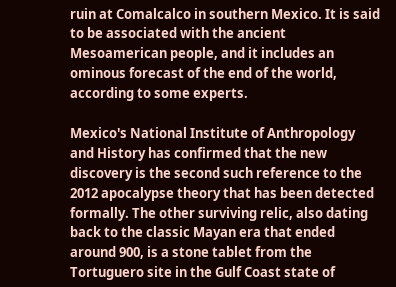ruin at Comalcalco in southern Mexico. It is said to be associated with the ancient Mesoamerican people, and it includes an ominous forecast of the end of the world, according to some experts.

Mexico's National Institute of Anthropology and History has confirmed that the new discovery is the second such reference to the 2012 apocalypse theory that has been detected formally. The other surviving relic, also dating back to the classic Mayan era that ended around 900, is a stone tablet from the Tortuguero site in the Gulf Coast state of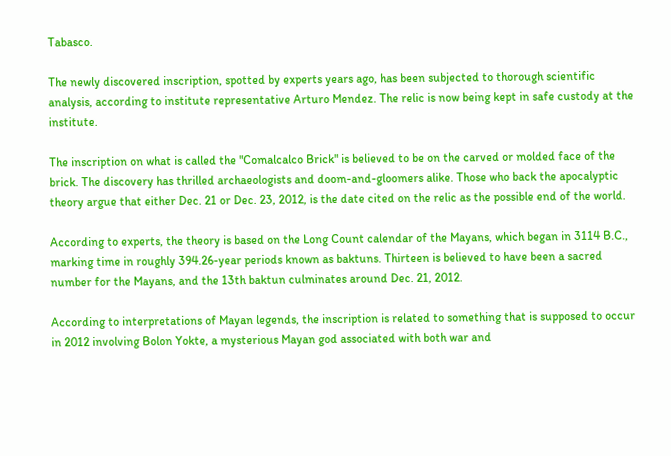Tabasco.

The newly discovered inscription, spotted by experts years ago, has been subjected to thorough scientific analysis, according to institute representative Arturo Mendez. The relic is now being kept in safe custody at the institute.

The inscription on what is called the "Comalcalco Brick" is believed to be on the carved or molded face of the brick. The discovery has thrilled archaeologists and doom-and-gloomers alike. Those who back the apocalyptic theory argue that either Dec. 21 or Dec. 23, 2012, is the date cited on the relic as the possible end of the world.

According to experts, the theory is based on the Long Count calendar of the Mayans, which began in 3114 B.C., marking time in roughly 394.26-year periods known as baktuns. Thirteen is believed to have been a sacred number for the Mayans, and the 13th baktun culminates around Dec. 21, 2012.

According to interpretations of Mayan legends, the inscription is related to something that is supposed to occur in 2012 involving Bolon Yokte, a mysterious Mayan god associated with both war and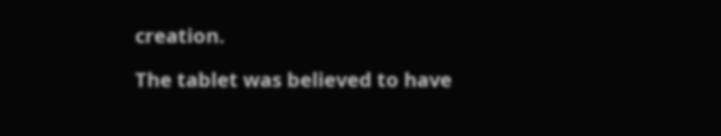creation.

The tablet was believed to have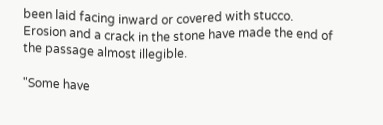been laid facing inward or covered with stucco. Erosion and a crack in the stone have made the end of the passage almost illegible.

"Some have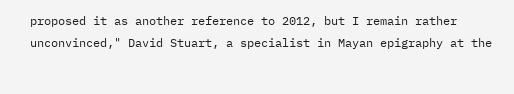proposed it as another reference to 2012, but I remain rather unconvinced," David Stuart, a specialist in Mayan epigraphy at the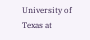University of Texas at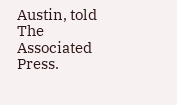Austin, told The Associated Press.